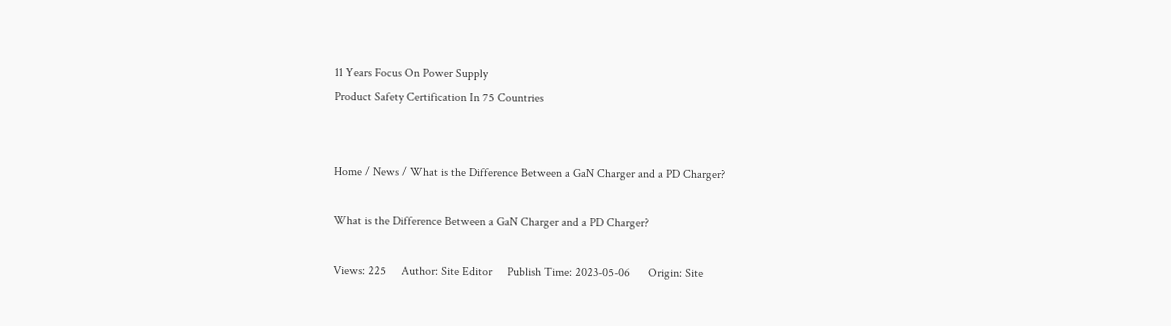11 Years Focus On Power Supply
Product Safety Certification In 75 Countries


Home / News / What is the Difference Between a GaN Charger and a PD Charger?

What is the Difference Between a GaN Charger and a PD Charger?

Views: 225     Author: Site Editor     Publish Time: 2023-05-06      Origin: Site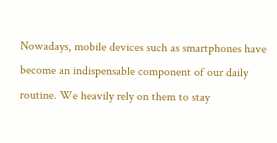Nowadays, mobile devices such as smartphones have become an indispensable component of our daily routine. We heavily rely on them to stay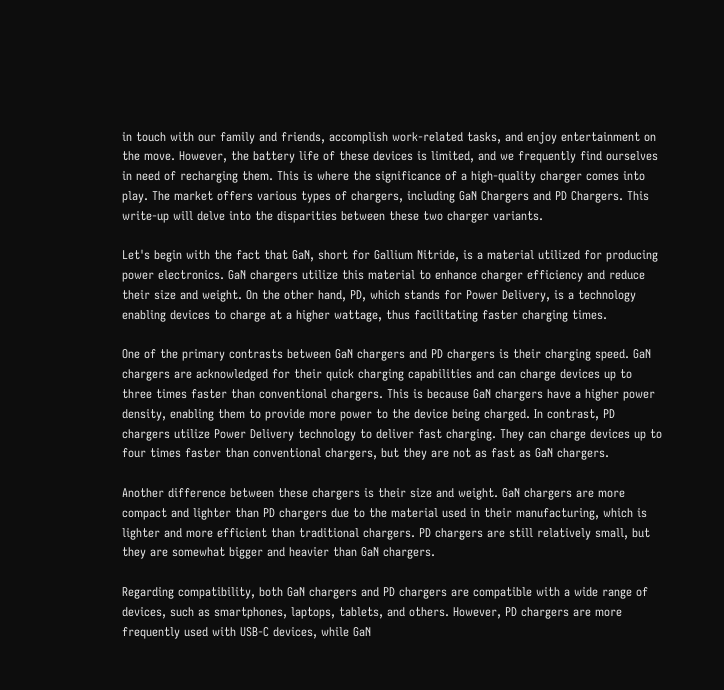in touch with our family and friends, accomplish work-related tasks, and enjoy entertainment on the move. However, the battery life of these devices is limited, and we frequently find ourselves in need of recharging them. This is where the significance of a high-quality charger comes into play. The market offers various types of chargers, including GaN Chargers and PD Chargers. This write-up will delve into the disparities between these two charger variants.

Let's begin with the fact that GaN, short for Gallium Nitride, is a material utilized for producing power electronics. GaN chargers utilize this material to enhance charger efficiency and reduce their size and weight. On the other hand, PD, which stands for Power Delivery, is a technology enabling devices to charge at a higher wattage, thus facilitating faster charging times.

One of the primary contrasts between GaN chargers and PD chargers is their charging speed. GaN chargers are acknowledged for their quick charging capabilities and can charge devices up to three times faster than conventional chargers. This is because GaN chargers have a higher power density, enabling them to provide more power to the device being charged. In contrast, PD chargers utilize Power Delivery technology to deliver fast charging. They can charge devices up to four times faster than conventional chargers, but they are not as fast as GaN chargers.

Another difference between these chargers is their size and weight. GaN chargers are more compact and lighter than PD chargers due to the material used in their manufacturing, which is lighter and more efficient than traditional chargers. PD chargers are still relatively small, but they are somewhat bigger and heavier than GaN chargers.

Regarding compatibility, both GaN chargers and PD chargers are compatible with a wide range of devices, such as smartphones, laptops, tablets, and others. However, PD chargers are more frequently used with USB-C devices, while GaN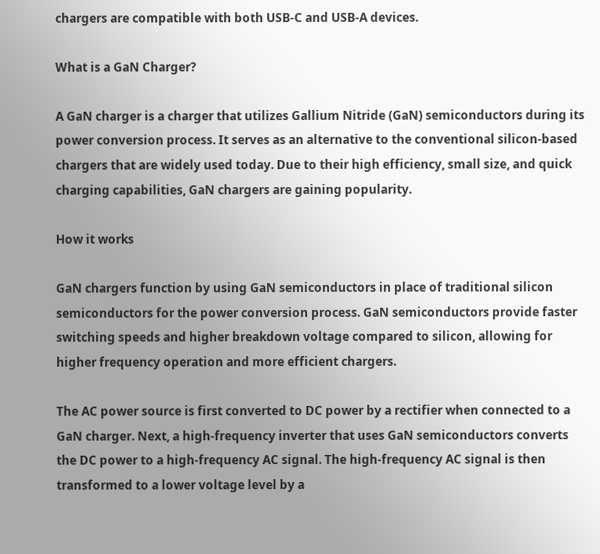chargers are compatible with both USB-C and USB-A devices.

What is a GaN Charger?

A GaN charger is a charger that utilizes Gallium Nitride (GaN) semiconductors during its power conversion process. It serves as an alternative to the conventional silicon-based chargers that are widely used today. Due to their high efficiency, small size, and quick charging capabilities, GaN chargers are gaining popularity.

How it works

GaN chargers function by using GaN semiconductors in place of traditional silicon semiconductors for the power conversion process. GaN semiconductors provide faster switching speeds and higher breakdown voltage compared to silicon, allowing for higher frequency operation and more efficient chargers.

The AC power source is first converted to DC power by a rectifier when connected to a GaN charger. Next, a high-frequency inverter that uses GaN semiconductors converts the DC power to a high-frequency AC signal. The high-frequency AC signal is then transformed to a lower voltage level by a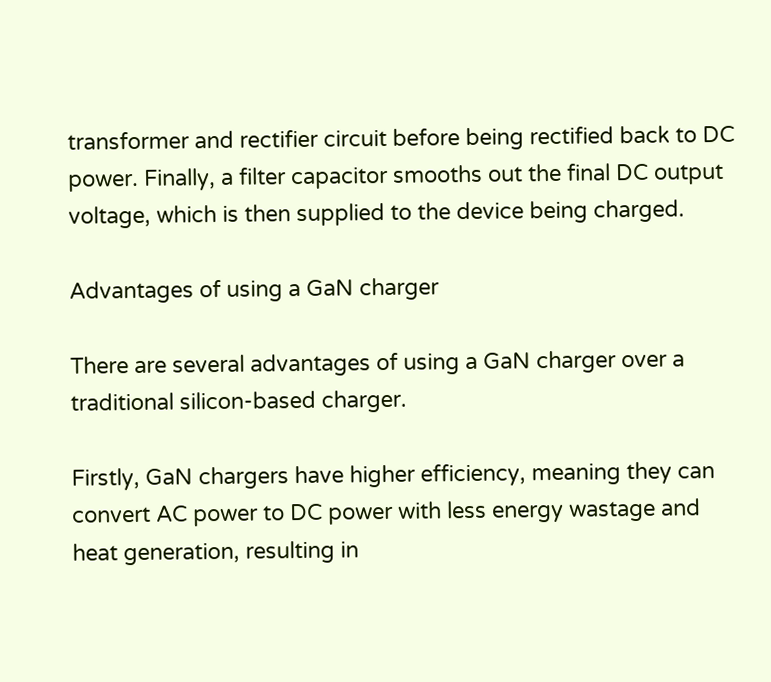transformer and rectifier circuit before being rectified back to DC power. Finally, a filter capacitor smooths out the final DC output voltage, which is then supplied to the device being charged.

Advantages of using a GaN charger

There are several advantages of using a GaN charger over a traditional silicon-based charger.

Firstly, GaN chargers have higher efficiency, meaning they can convert AC power to DC power with less energy wastage and heat generation, resulting in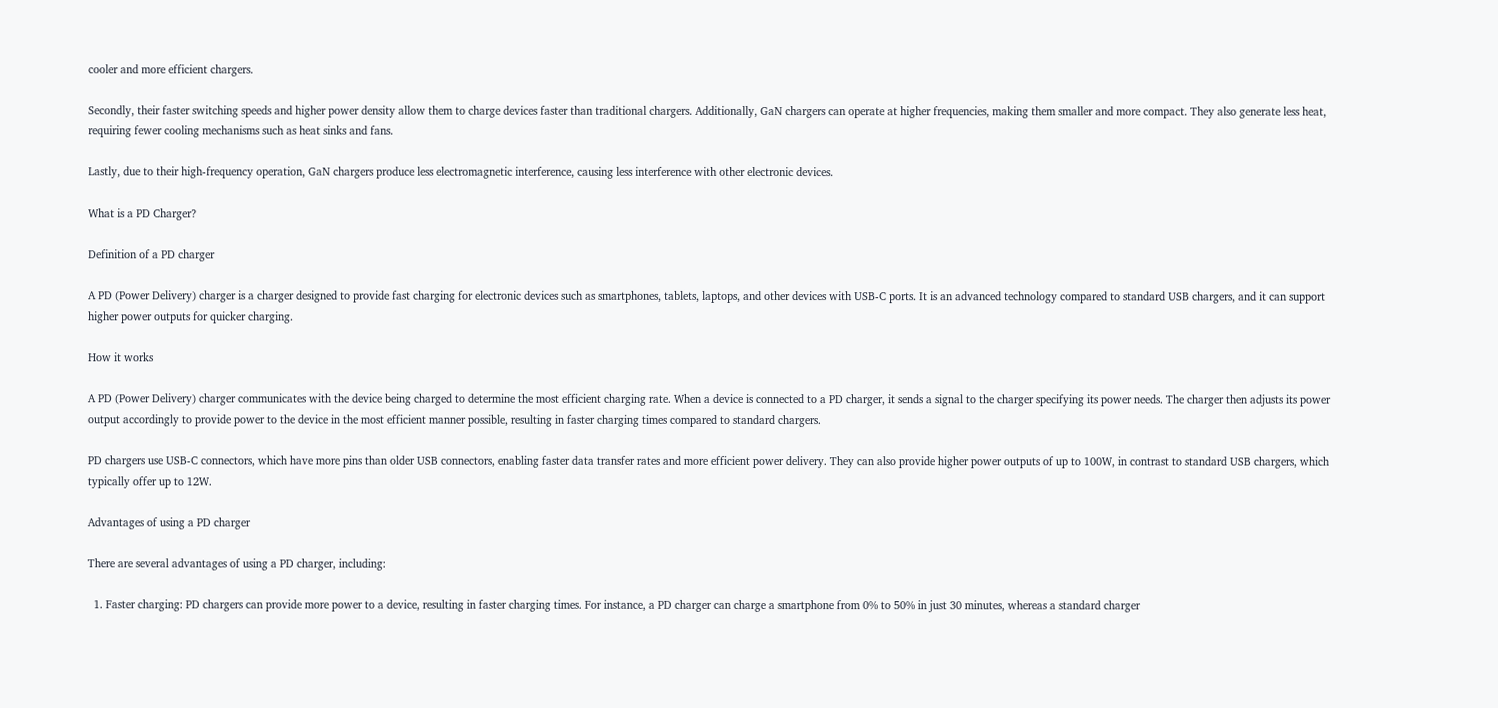cooler and more efficient chargers.

Secondly, their faster switching speeds and higher power density allow them to charge devices faster than traditional chargers. Additionally, GaN chargers can operate at higher frequencies, making them smaller and more compact. They also generate less heat, requiring fewer cooling mechanisms such as heat sinks and fans.

Lastly, due to their high-frequency operation, GaN chargers produce less electromagnetic interference, causing less interference with other electronic devices.

What is a PD Charger?

Definition of a PD charger

A PD (Power Delivery) charger is a charger designed to provide fast charging for electronic devices such as smartphones, tablets, laptops, and other devices with USB-C ports. It is an advanced technology compared to standard USB chargers, and it can support higher power outputs for quicker charging.

How it works

A PD (Power Delivery) charger communicates with the device being charged to determine the most efficient charging rate. When a device is connected to a PD charger, it sends a signal to the charger specifying its power needs. The charger then adjusts its power output accordingly to provide power to the device in the most efficient manner possible, resulting in faster charging times compared to standard chargers.

PD chargers use USB-C connectors, which have more pins than older USB connectors, enabling faster data transfer rates and more efficient power delivery. They can also provide higher power outputs of up to 100W, in contrast to standard USB chargers, which typically offer up to 12W.

Advantages of using a PD charger

There are several advantages of using a PD charger, including:

  1. Faster charging: PD chargers can provide more power to a device, resulting in faster charging times. For instance, a PD charger can charge a smartphone from 0% to 50% in just 30 minutes, whereas a standard charger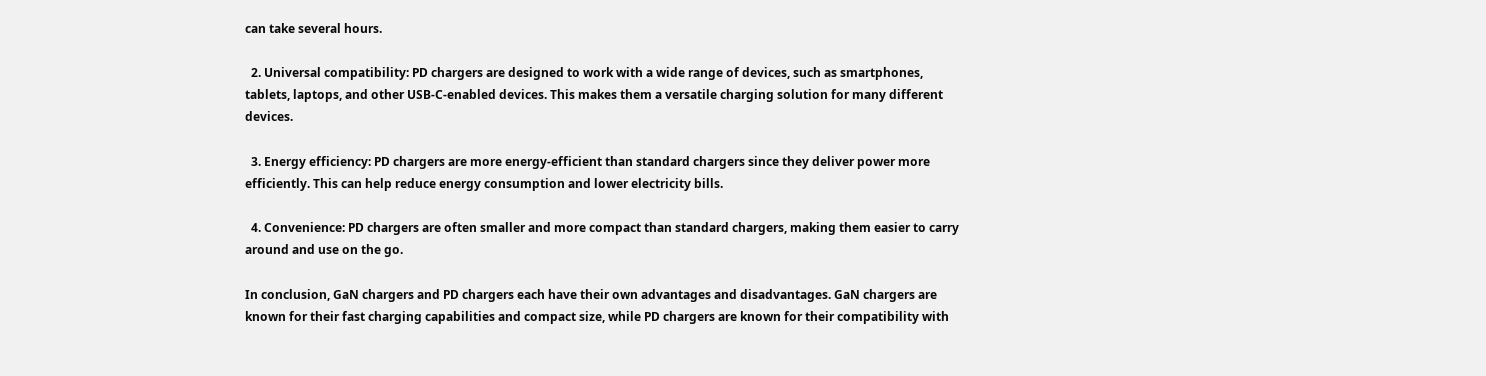can take several hours.

  2. Universal compatibility: PD chargers are designed to work with a wide range of devices, such as smartphones, tablets, laptops, and other USB-C-enabled devices. This makes them a versatile charging solution for many different devices.

  3. Energy efficiency: PD chargers are more energy-efficient than standard chargers since they deliver power more efficiently. This can help reduce energy consumption and lower electricity bills.

  4. Convenience: PD chargers are often smaller and more compact than standard chargers, making them easier to carry around and use on the go.

In conclusion, GaN chargers and PD chargers each have their own advantages and disadvantages. GaN chargers are known for their fast charging capabilities and compact size, while PD chargers are known for their compatibility with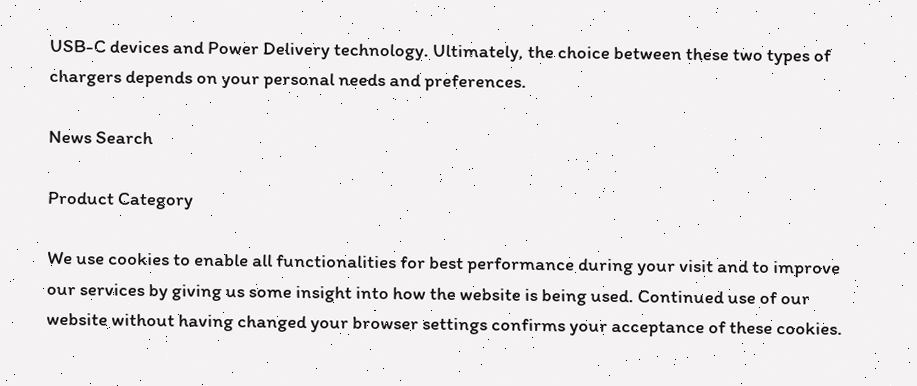USB-C devices and Power Delivery technology. Ultimately, the choice between these two types of chargers depends on your personal needs and preferences.

News Search

Product Category

We use cookies to enable all functionalities for best performance during your visit and to improve our services by giving us some insight into how the website is being used. Continued use of our website without having changed your browser settings confirms your acceptance of these cookies.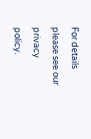For details please see our privacy policy.